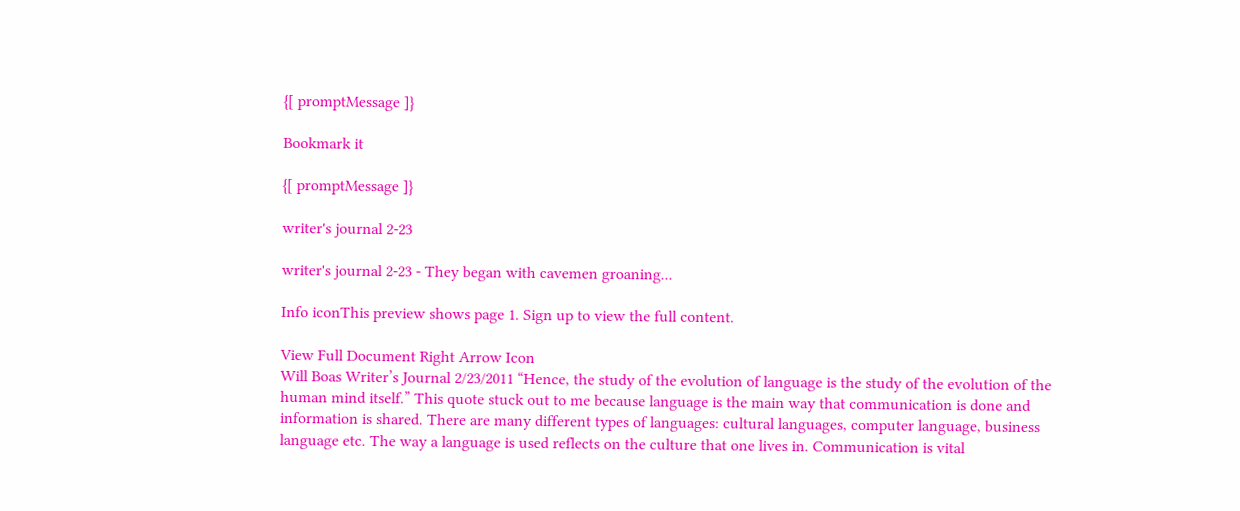{[ promptMessage ]}

Bookmark it

{[ promptMessage ]}

writer's journal 2-23

writer's journal 2-23 - They began with cavemen groaning...

Info iconThis preview shows page 1. Sign up to view the full content.

View Full Document Right Arrow Icon
Will Boas Writer’s Journal 2/23/2011 “Hence, the study of the evolution of language is the study of the evolution of the human mind itself.” This quote stuck out to me because language is the main way that communication is done and information is shared. There are many different types of languages: cultural languages, computer language, business language etc. The way a language is used reflects on the culture that one lives in. Communication is vital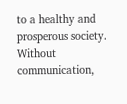to a healthy and prosperous society. Without communication,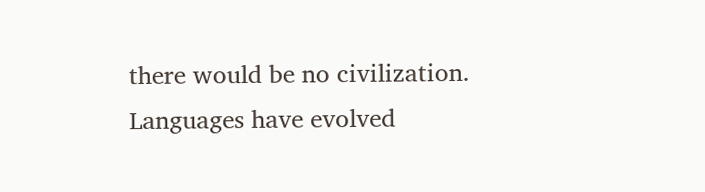there would be no civilization. Languages have evolved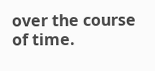over the course of time.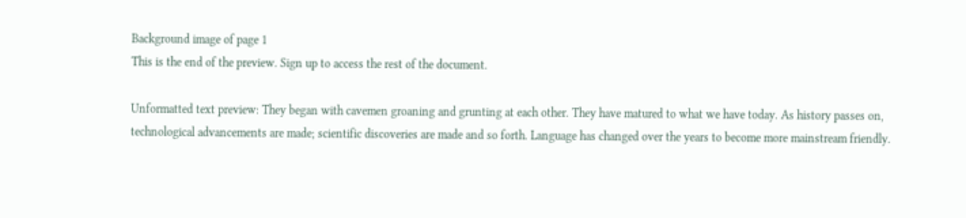Background image of page 1
This is the end of the preview. Sign up to access the rest of the document.

Unformatted text preview: They began with cavemen groaning and grunting at each other. They have matured to what we have today. As history passes on, technological advancements are made; scientific discoveries are made and so forth. Language has changed over the years to become more mainstream friendly.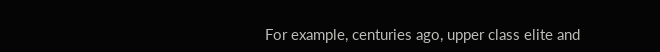For example, centuries ago, upper class elite and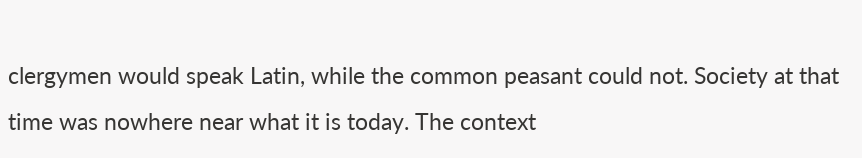clergymen would speak Latin, while the common peasant could not. Society at that time was nowhere near what it is today. The context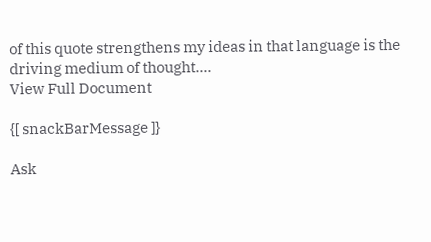of this quote strengthens my ideas in that language is the driving medium of thought....
View Full Document

{[ snackBarMessage ]}

Ask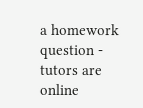a homework question - tutors are online